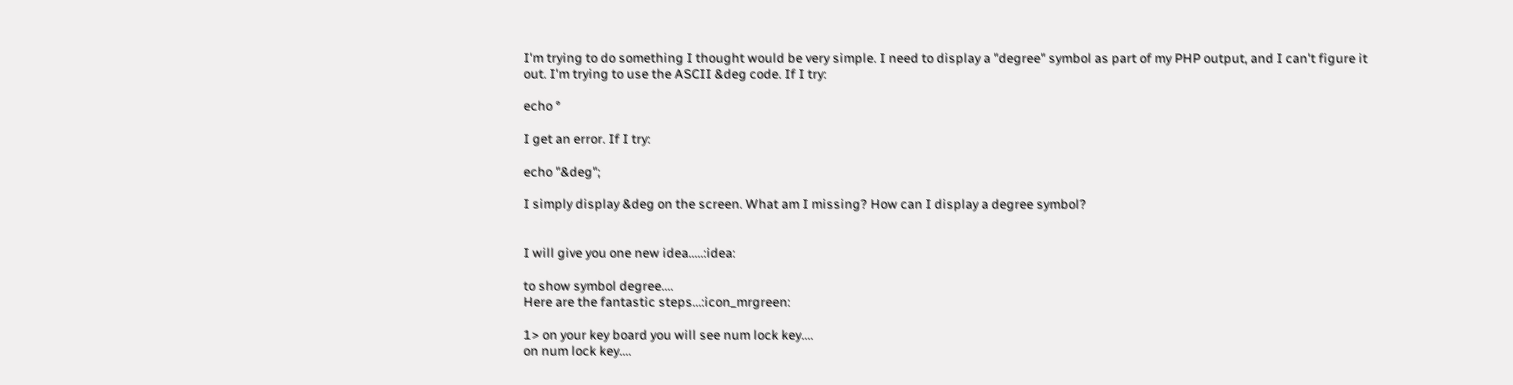I'm trying to do something I thought would be very simple. I need to display a "degree" symbol as part of my PHP output, and I can't figure it out. I'm trying to use the ASCII &deg code. If I try:

echo °

I get an error. If I try:

echo "&deg";

I simply display &deg on the screen. What am I missing? How can I display a degree symbol?


I will give you one new idea.....:idea:

to show symbol degree....
Here are the fantastic steps...:icon_mrgreen:

1> on your key board you will see num lock key....
on num lock key....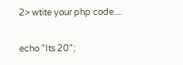2> wtite your php code....

echo "Its 20";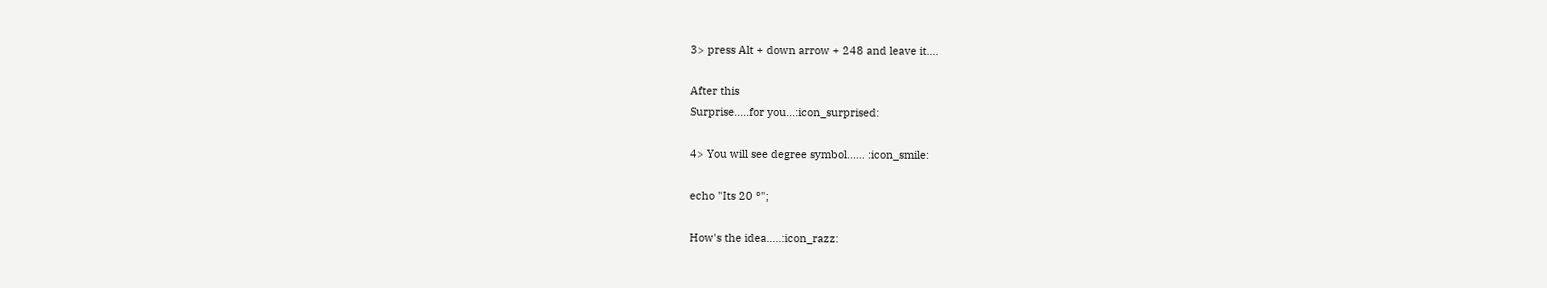3> press Alt + down arrow + 248 and leave it....

After this
Surprise.....for you...:icon_surprised:

4> You will see degree symbol...... :icon_smile:

echo "Its 20 °";

How's the idea.....:icon_razz: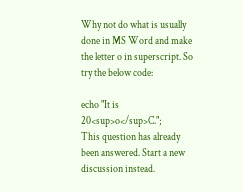Why not do what is usually done in MS Word and make the letter o in superscript. So try the below code:

echo "It is 20<sup>o</sup>C.";
This question has already been answered. Start a new discussion instead.